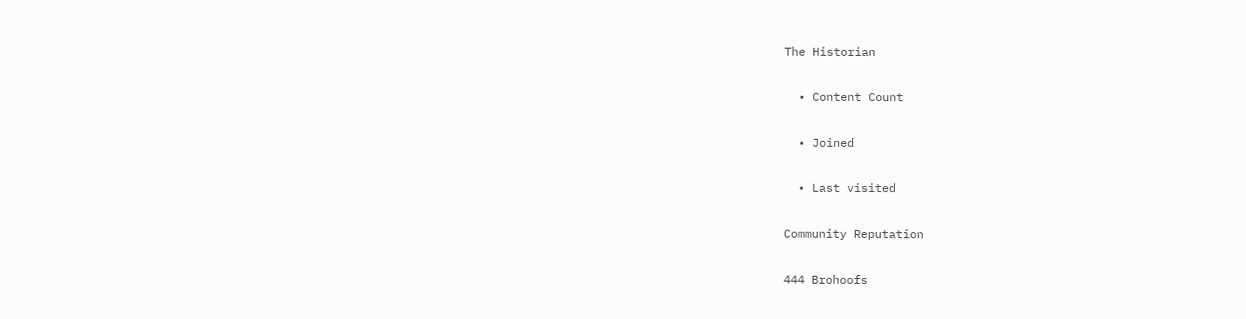The Historian

  • Content Count

  • Joined

  • Last visited

Community Reputation

444 Brohoofs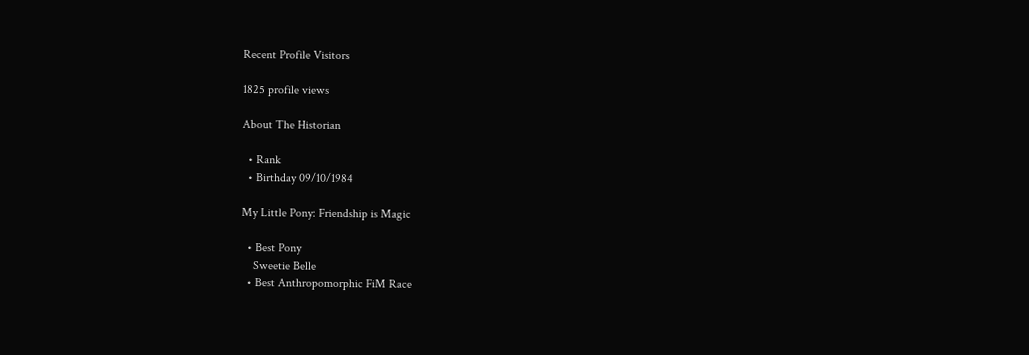Recent Profile Visitors

1825 profile views

About The Historian

  • Rank
  • Birthday 09/10/1984

My Little Pony: Friendship is Magic

  • Best Pony
    Sweetie Belle
  • Best Anthropomorphic FiM Race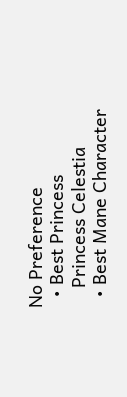No Preference
  • Best Princess
    Princess Celestia
  • Best Mane Character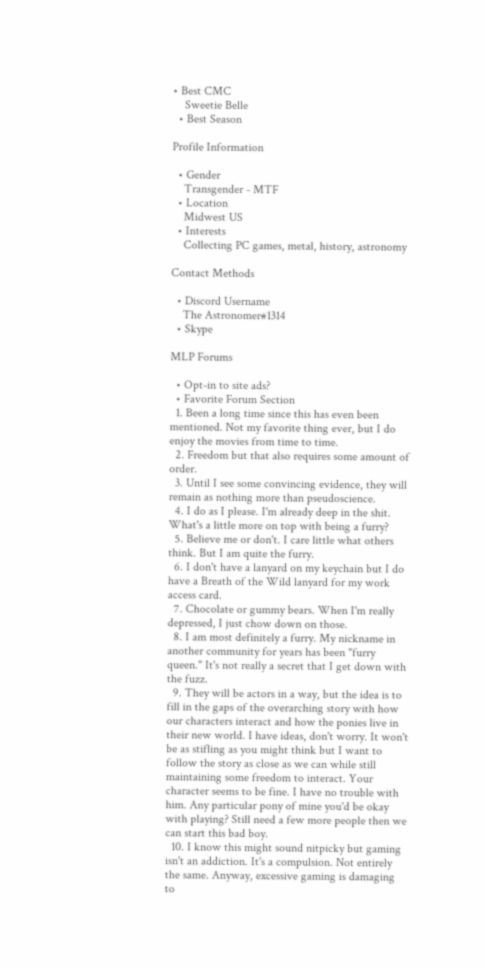• Best CMC
    Sweetie Belle
  • Best Season

Profile Information

  • Gender
    Transgender - MTF
  • Location
    Midwest US
  • Interests
    Collecting PC games, metal, history, astronomy

Contact Methods

  • Discord Username
    The Astronomer#1314
  • Skype

MLP Forums

  • Opt-in to site ads?
  • Favorite Forum Section
  1. Been a long time since this has even been mentioned. Not my favorite thing ever, but I do enjoy the movies from time to time.
  2. Freedom but that also requires some amount of order.
  3. Until I see some convincing evidence, they will remain as nothing more than pseudoscience.
  4. I do as I please. I'm already deep in the shit. What's a little more on top with being a furry?
  5. Believe me or don't. I care little what others think. But I am quite the furry.
  6. I don't have a lanyard on my keychain but I do have a Breath of the Wild lanyard for my work access card.
  7. Chocolate or gummy bears. When I'm really depressed, I just chow down on those.
  8. I am most definitely a furry. My nickname in another community for years has been "furry queen." It's not really a secret that I get down with the fuzz.
  9. They will be actors in a way, but the idea is to fill in the gaps of the overarching story with how our characters interact and how the ponies live in their new world. I have ideas, don't worry. It won't be as stifling as you might think but I want to follow the story as close as we can while still maintaining some freedom to interact. Your character seems to be fine. I have no trouble with him. Any particular pony of mine you'd be okay with playing? Still need a few more people then we can start this bad boy.
  10. I know this might sound nitpicky but gaming isn't an addiction. It's a compulsion. Not entirely the same. Anyway, excessive gaming is damaging to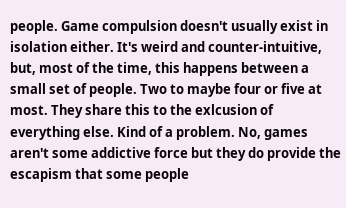people. Game compulsion doesn't usually exist in isolation either. It's weird and counter-intuitive, but, most of the time, this happens between a small set of people. Two to maybe four or five at most. They share this to the exlcusion of everything else. Kind of a problem. No, games aren't some addictive force but they do provide the escapism that some people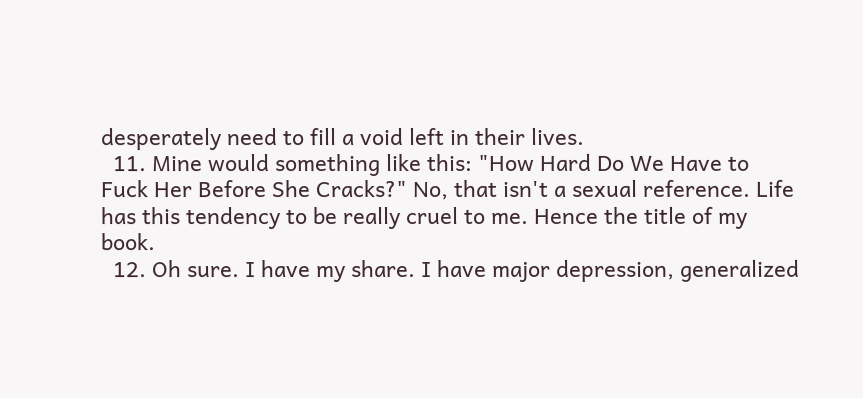desperately need to fill a void left in their lives.
  11. Mine would something like this: "How Hard Do We Have to Fuck Her Before She Cracks?" No, that isn't a sexual reference. Life has this tendency to be really cruel to me. Hence the title of my book.
  12. Oh sure. I have my share. I have major depression, generalized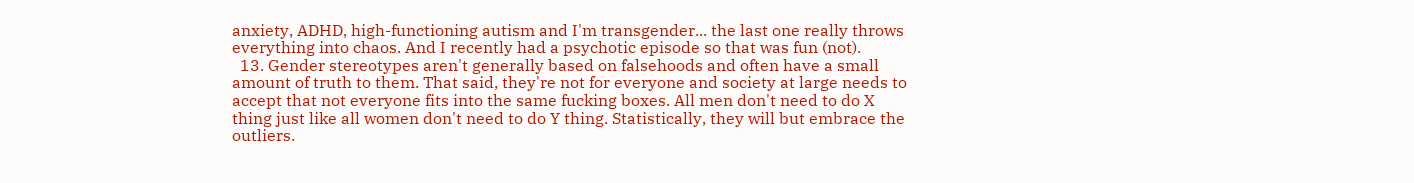anxiety, ADHD, high-functioning autism and I'm transgender... the last one really throws everything into chaos. And I recently had a psychotic episode so that was fun (not).
  13. Gender stereotypes aren't generally based on falsehoods and often have a small amount of truth to them. That said, they're not for everyone and society at large needs to accept that not everyone fits into the same fucking boxes. All men don't need to do X thing just like all women don't need to do Y thing. Statistically, they will but embrace the outliers.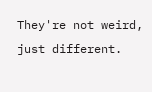They're not weird, just different.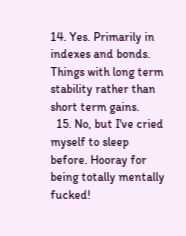14. Yes. Primarily in indexes and bonds. Things with long term stability rather than short term gains.
  15. No, but I've cried myself to sleep before. Hooray for being totally mentally fucked!